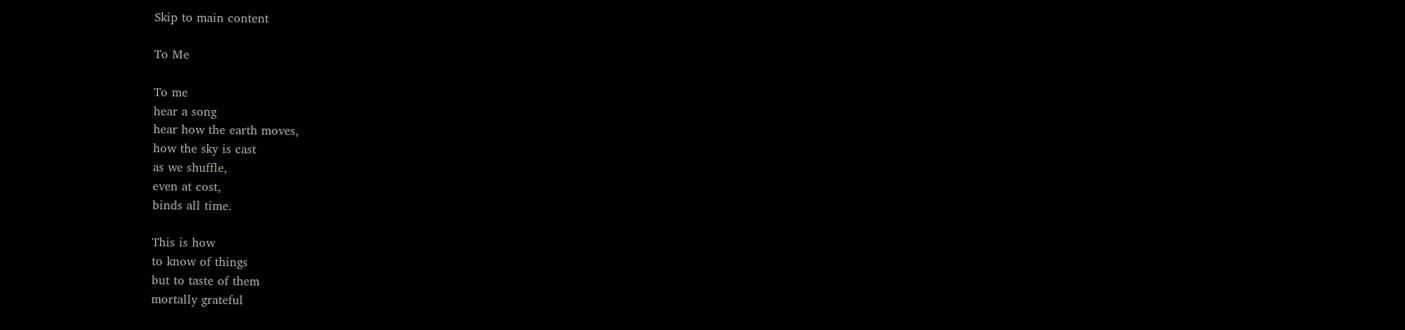Skip to main content

To Me

To me
hear a song
hear how the earth moves,
how the sky is cast
as we shuffle,
even at cost,
binds all time.

This is how
to know of things
but to taste of them
mortally grateful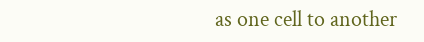as one cell to another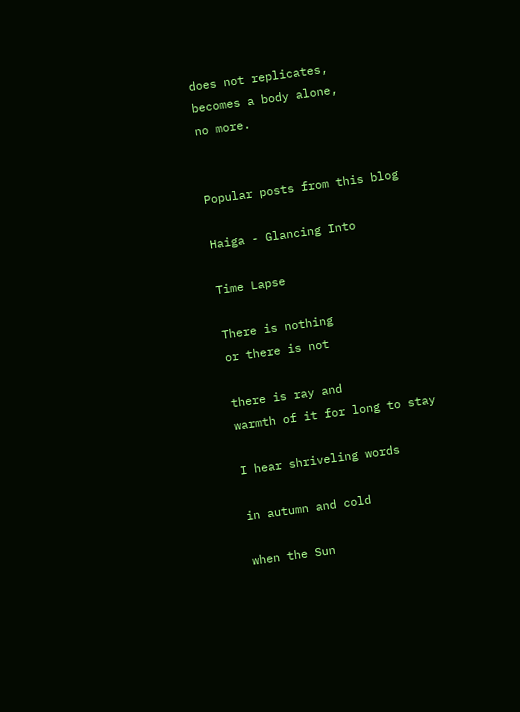does not replicates,
becomes a body alone,
no more.


Popular posts from this blog

Haiga - Glancing Into

Time Lapse

There is nothing
or there is not

there is ray and
warmth of it for long to stay

I hear shriveling words

in autumn and cold

when the Sun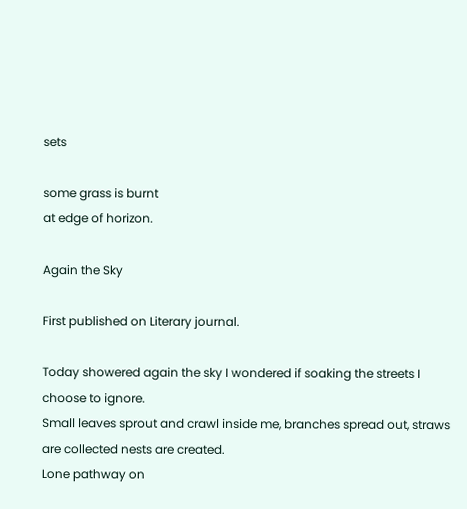sets

some grass is burnt
at edge of horizon.

Again the Sky

First published on Literary journal.

Today showered again the sky I wondered if soaking the streets I choose to ignore.
Small leaves sprout and crawl inside me, branches spread out, straws are collected nests are created.
Lone pathway on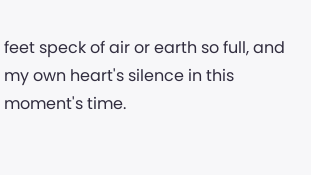feet speck of air or earth so full, and my own heart's silence in this moment's time.